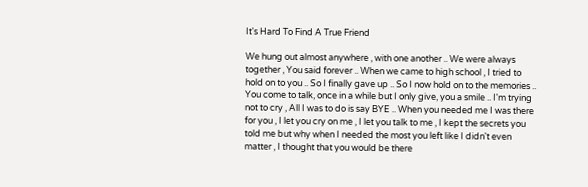It's Hard To Find A True Friend

We hung out almost anywhere , with one another .. We were always together , You said forever .. When we came to high school , I tried to hold on to you .. So I finally gave up .. So I now hold on to the memories .. You come to talk, once in a while but I only give, you a smile .. I'm trying not to cry , All I was to do is say BYE .. When you needed me I was there for you , I let you cry on me , I let you talk to me , I kept the secrets you told me but why when I needed the most you left like I didn't even matter , I thought that you would be there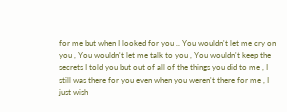for me but when I looked for you .. You wouldn't let me cry on you , You wouldn't let me talk to you , You wouldn't keep the secrets I told you but out of all of the things you did to me , I still was there for you even when you weren't there for me , I just wish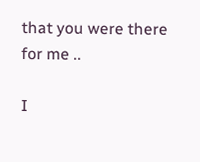that you were there for me ..

I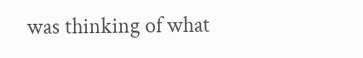was thinking of what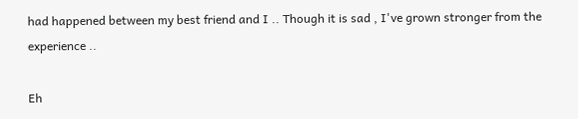had happened between my best friend and I .. Though it is sad , I've grown stronger from the experience ..

Eh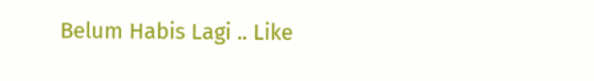Belum Habis Lagi .. Like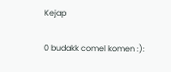Kejap

0 budakk comel komen :):